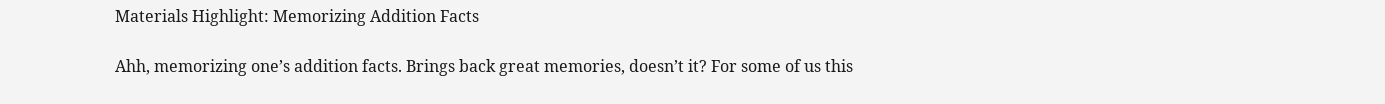Materials Highlight: Memorizing Addition Facts

Ahh, memorizing one’s addition facts. Brings back great memories, doesn’t it? For some of us this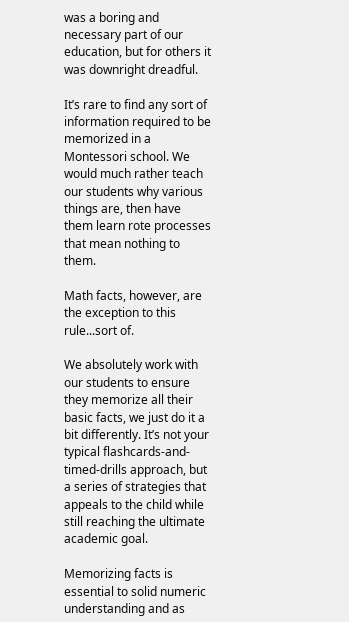was a boring and necessary part of our education, but for others it was downright dreadful.

It’s rare to find any sort of information required to be memorized in a Montessori school. We would much rather teach our students why various things are, then have them learn rote processes that mean nothing to them.

Math facts, however, are the exception to this rule...sort of.

We absolutely work with our students to ensure they memorize all their basic facts, we just do it a bit differently. It’s not your typical flashcards-and-timed-drills approach, but a series of strategies that appeals to the child while still reaching the ultimate academic goal.

Memorizing facts is essential to solid numeric understanding and as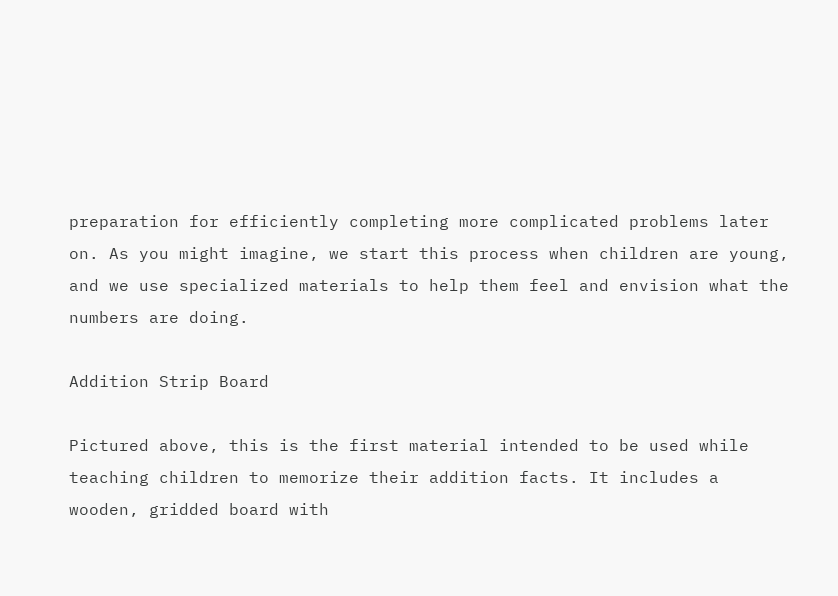preparation for efficiently completing more complicated problems later on. As you might imagine, we start this process when children are young, and we use specialized materials to help them feel and envision what the numbers are doing.

Addition Strip Board

Pictured above, this is the first material intended to be used while teaching children to memorize their addition facts. It includes a wooden, gridded board with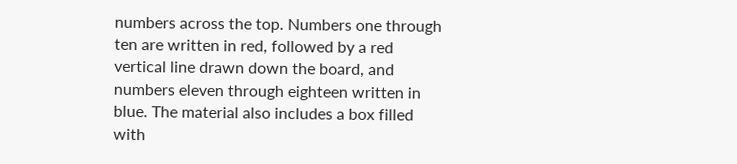numbers across the top. Numbers one through ten are written in red, followed by a red vertical line drawn down the board, and numbers eleven through eighteen written in blue. The material also includes a box filled with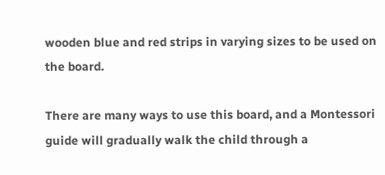wooden blue and red strips in varying sizes to be used on the board.

There are many ways to use this board, and a Montessori guide will gradually walk the child through a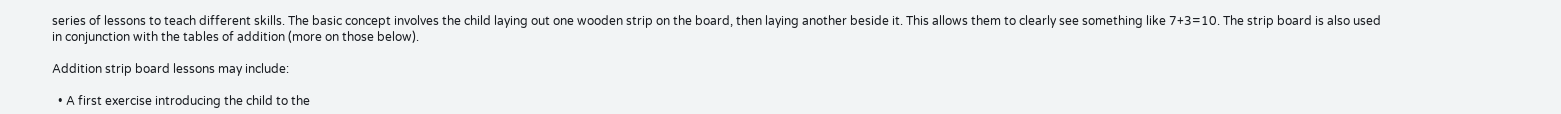series of lessons to teach different skills. The basic concept involves the child laying out one wooden strip on the board, then laying another beside it. This allows them to clearly see something like 7+3=10. The strip board is also used in conjunction with the tables of addition (more on those below).

Addition strip board lessons may include:

  • A first exercise introducing the child to the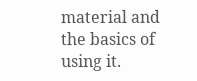material and the basics of using it.